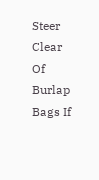Steer Clear Of Burlap Bags If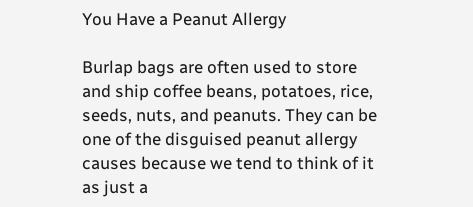You Have a Peanut Allergy

Burlap bags are often used to store and ship coffee beans, potatoes, rice, seeds, nuts, and peanuts. They can be one of the disguised peanut allergy causes because we tend to think of it as just a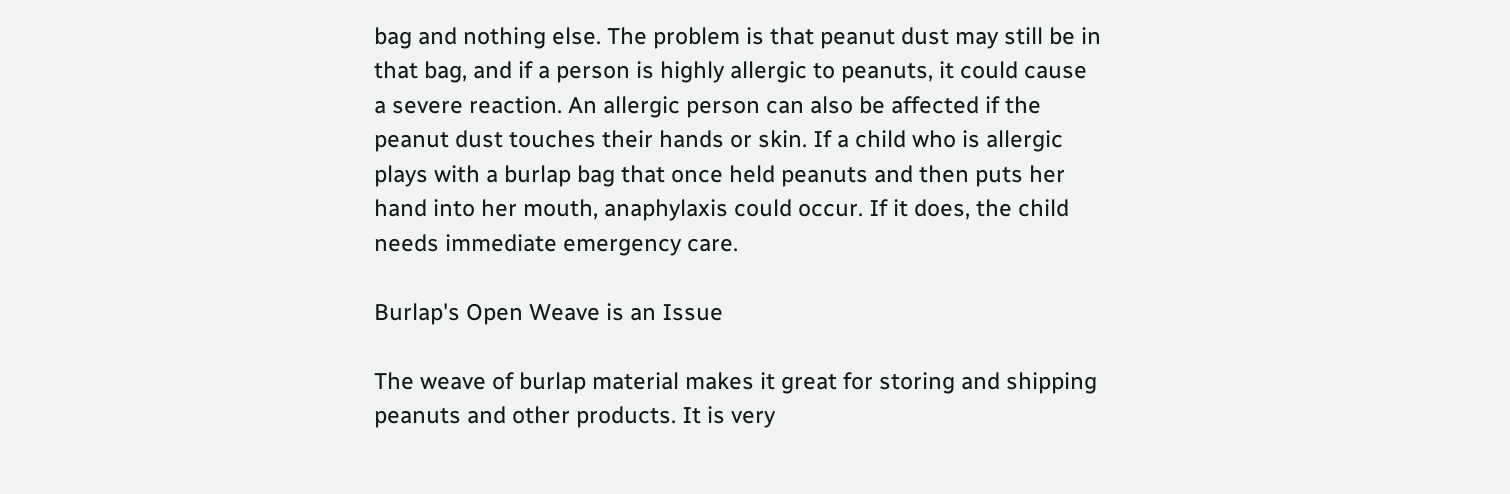bag and nothing else. The problem is that peanut dust may still be in that bag, and if a person is highly allergic to peanuts, it could cause a severe reaction. An allergic person can also be affected if the peanut dust touches their hands or skin. If a child who is allergic plays with a burlap bag that once held peanuts and then puts her hand into her mouth, anaphylaxis could occur. If it does, the child needs immediate emergency care.

Burlap's Open Weave is an Issue

The weave of burlap material makes it great for storing and shipping peanuts and other products. It is very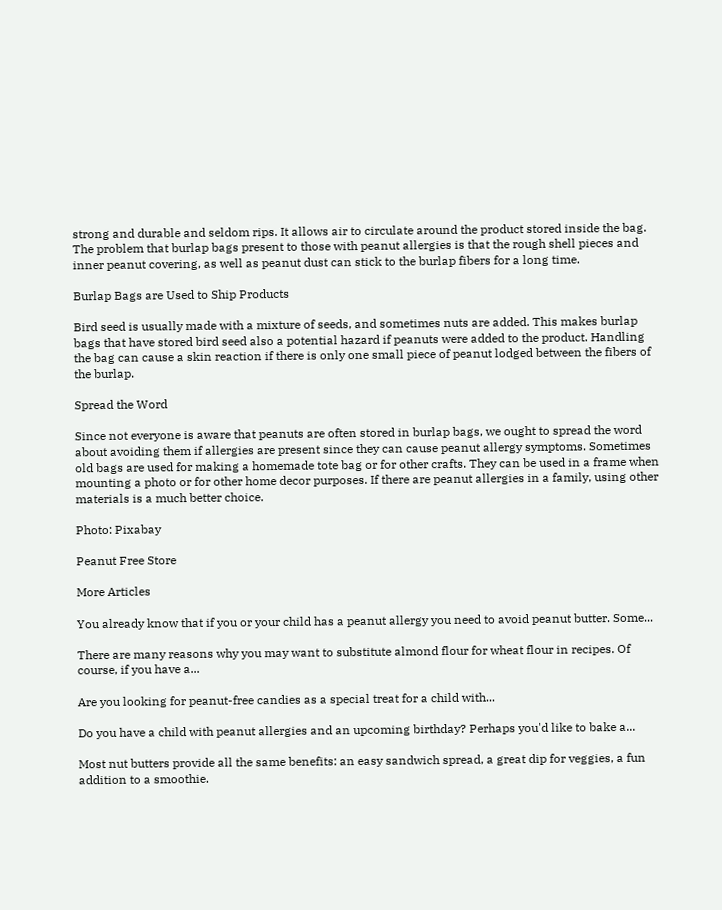strong and durable and seldom rips. It allows air to circulate around the product stored inside the bag. The problem that burlap bags present to those with peanut allergies is that the rough shell pieces and inner peanut covering, as well as peanut dust can stick to the burlap fibers for a long time.

Burlap Bags are Used to Ship Products

Bird seed is usually made with a mixture of seeds, and sometimes nuts are added. This makes burlap bags that have stored bird seed also a potential hazard if peanuts were added to the product. Handling the bag can cause a skin reaction if there is only one small piece of peanut lodged between the fibers of the burlap.

Spread the Word

Since not everyone is aware that peanuts are often stored in burlap bags, we ought to spread the word about avoiding them if allergies are present since they can cause peanut allergy symptoms. Sometimes old bags are used for making a homemade tote bag or for other crafts. They can be used in a frame when mounting a photo or for other home decor purposes. If there are peanut allergies in a family, using other materials is a much better choice.

Photo: Pixabay

Peanut Free Store

More Articles

You already know that if you or your child has a peanut allergy you need to avoid peanut butter. Some...

There are many reasons why you may want to substitute almond flour for wheat flour in recipes. Of course, if you have a...

Are you looking for peanut-free candies as a special treat for a child with...

Do you have a child with peanut allergies and an upcoming birthday? Perhaps you'd like to bake a...

Most nut butters provide all the same benefits: an easy sandwich spread, a great dip for veggies, a fun addition to a smoothie.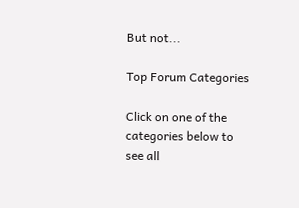But not...

Top Forum Categories

Click on one of the categories below to see all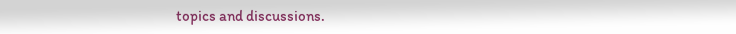topics and discussions.